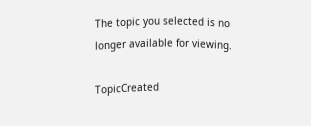The topic you selected is no longer available for viewing.

TopicCreated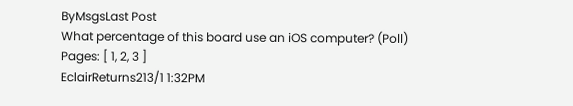ByMsgsLast Post
What percentage of this board use an iOS computer? (Poll)
Pages: [ 1, 2, 3 ]
EclairReturns213/1 1:32PM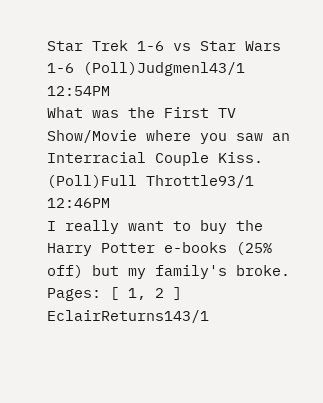Star Trek 1-6 vs Star Wars 1-6 (Poll)Judgmenl43/1 12:54PM
What was the First TV Show/Movie where you saw an Interracial Couple Kiss. (Poll)Full Throttle93/1 12:46PM
I really want to buy the Harry Potter e-books (25% off) but my family's broke.
Pages: [ 1, 2 ]
EclairReturns143/1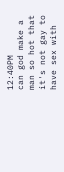12:40PM
can god make a man so hot that it's not gay to have sex with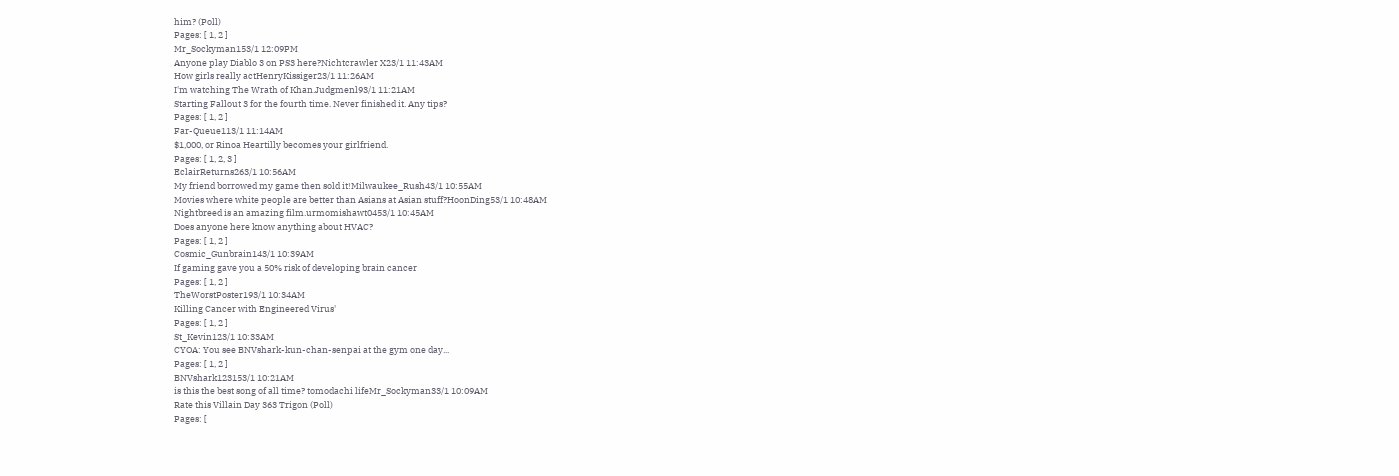him? (Poll)
Pages: [ 1, 2 ]
Mr_Sockyman153/1 12:09PM
Anyone play Diablo 3 on PS3 here?Nichtcrawler X23/1 11:43AM
How girls really actHenryKissiger23/1 11:26AM
I'm watching The Wrath of Khan.Judgmenl93/1 11:21AM
Starting Fallout 3 for the fourth time. Never finished it. Any tips?
Pages: [ 1, 2 ]
Far-Queue113/1 11:14AM
$1,000, or Rinoa Heartilly becomes your girlfriend.
Pages: [ 1, 2, 3 ]
EclairReturns263/1 10:56AM
My friend borrowed my game then sold it!Milwaukee_Rush43/1 10:55AM
Movies where white people are better than Asians at Asian stuff?HoonDing53/1 10:48AM
Nightbreed is an amazing film.urmomishawt0453/1 10:45AM
Does anyone here know anything about HVAC?
Pages: [ 1, 2 ]
Cosmic_Gunbrain143/1 10:39AM
If gaming gave you a 50% risk of developing brain cancer
Pages: [ 1, 2 ]
TheWorstPoster193/1 10:34AM
Killing Cancer with Engineered Virus'
Pages: [ 1, 2 ]
St_Kevin123/1 10:33AM
CYOA: You see BNVshark-kun-chan-senpai at the gym one day...
Pages: [ 1, 2 ]
BNVshark123153/1 10:21AM
is this the best song of all time? tomodachi lifeMr_Sockyman33/1 10:09AM
Rate this Villain Day 363 Trigon (Poll)
Pages: [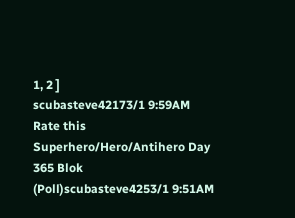1, 2 ]
scubasteve42173/1 9:59AM
Rate this Superhero/Hero/Antihero Day 365 Blok (Poll)scubasteve4253/1 9:51AM